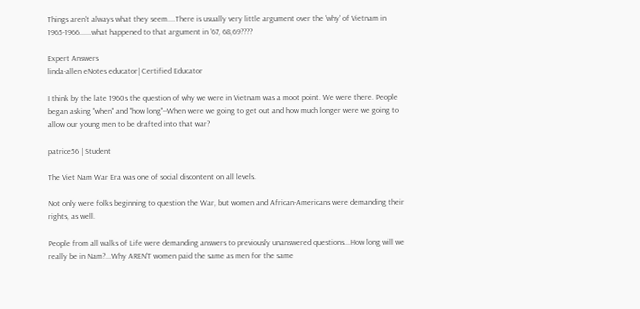Things aren't always what they seem....There is usually very little argument over the 'why' of Vietnam in 1965-1966......what happened to that argument in '67, 68,69????

Expert Answers
linda-allen eNotes educator| Certified Educator

I think by the late 1960s the question of why we were in Vietnam was a moot point. We were there. People began asking "when" and "how long"--When were we going to get out and how much longer were we going to allow our young men to be drafted into that war?

patrice56 | Student

The Viet Nam War Era was one of social discontent on all levels.

Not only were folks beginning to question the War, but women and African-Americans were demanding their rights, as well.

People from all walks of Life were demanding answers to previously unanswered questions...How long will we really be in Nam?...Why AREN'T women paid the same as men for the same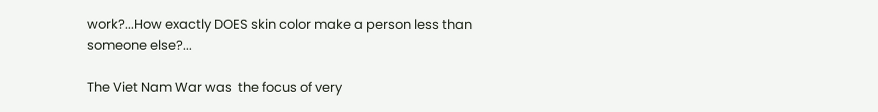work?...How exactly DOES skin color make a person less than someone else?...

The Viet Nam War was  the focus of very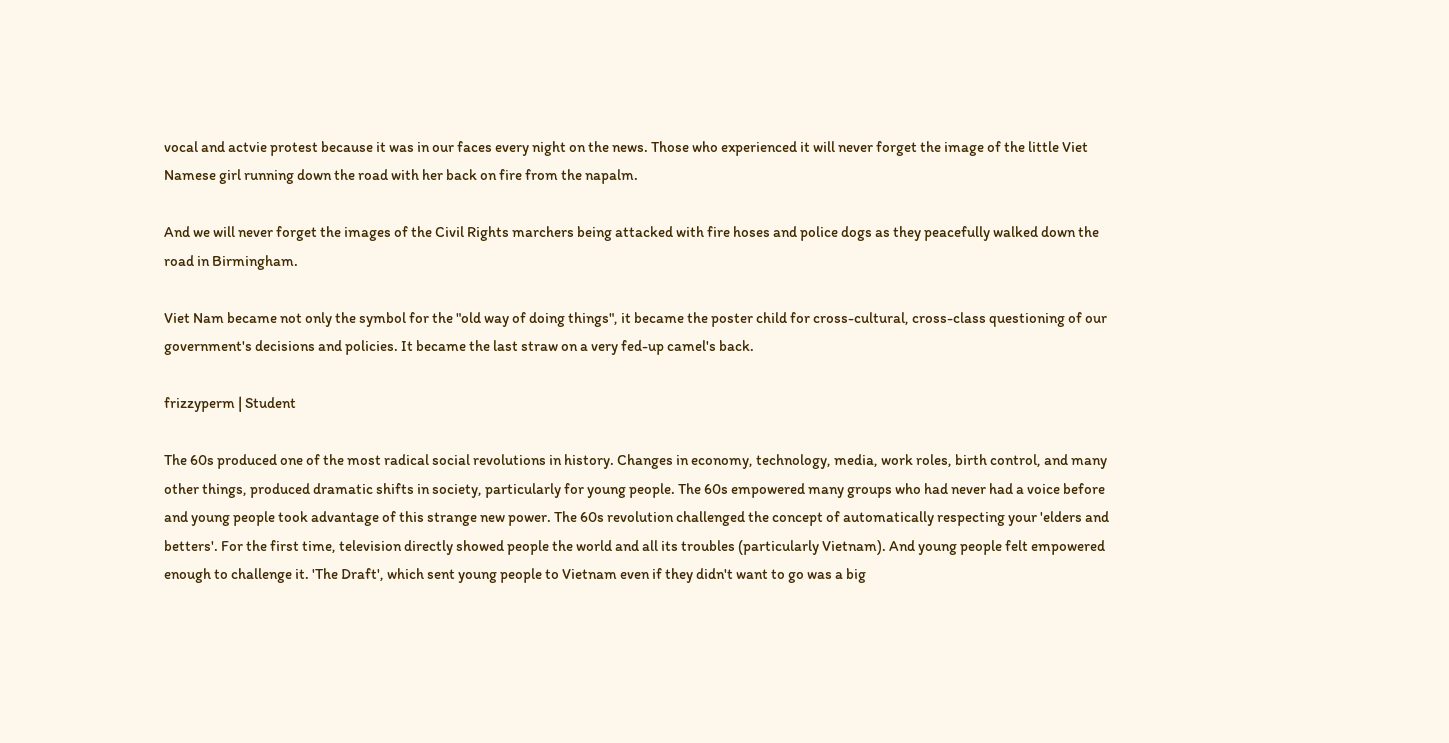vocal and actvie protest because it was in our faces every night on the news. Those who experienced it will never forget the image of the little Viet Namese girl running down the road with her back on fire from the napalm.

And we will never forget the images of the Civil Rights marchers being attacked with fire hoses and police dogs as they peacefully walked down the road in Birmingham.

Viet Nam became not only the symbol for the "old way of doing things", it became the poster child for cross-cultural, cross-class questioning of our government's decisions and policies. It became the last straw on a very fed-up camel's back.

frizzyperm | Student

The 60s produced one of the most radical social revolutions in history. Changes in economy, technology, media, work roles, birth control, and many other things, produced dramatic shifts in society, particularly for young people. The 60s empowered many groups who had never had a voice before and young people took advantage of this strange new power. The 60s revolution challenged the concept of automatically respecting your 'elders and betters'. For the first time, television directly showed people the world and all its troubles (particularly Vietnam). And young people felt empowered enough to challenge it. 'The Draft', which sent young people to Vietnam even if they didn't want to go was a big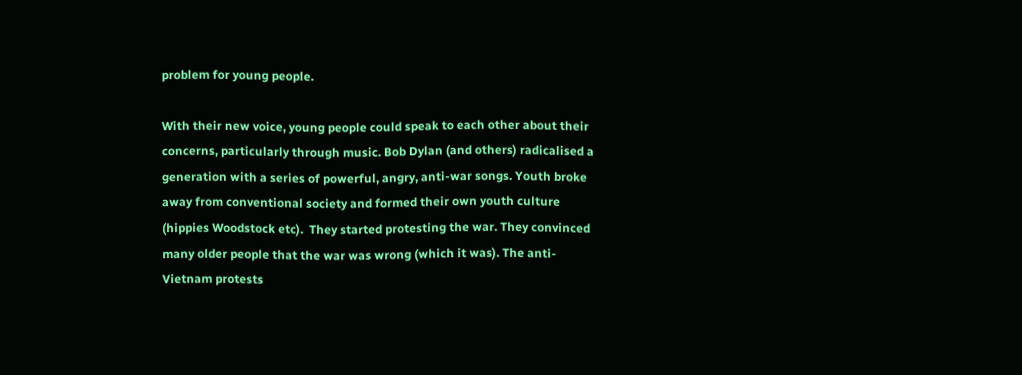problem for young people.

With their new voice, young people could speak to each other about their concerns, particularly through music. Bob Dylan (and others) radicalised a generation with a series of powerful, angry, anti-war songs. Youth broke away from conventional society and formed their own youth culture (hippies Woodstock etc).  They started protesting the war. They convinced many older people that the war was wrong (which it was). The anti-Vietnam protests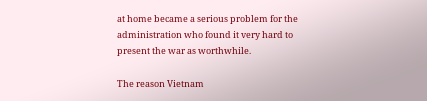at home became a serious problem for the administration who found it very hard to present the war as worthwhile.

The reason Vietnam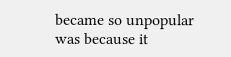became so unpopular was because it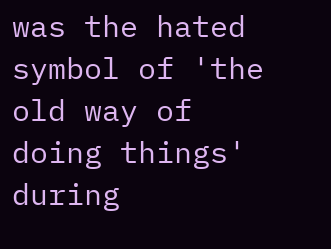was the hated symbol of 'the old way of doing things' during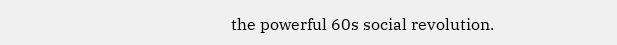the powerful 60s social revolution.